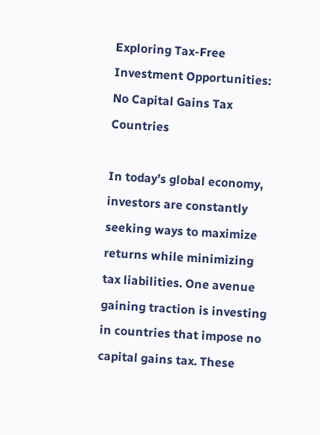Exploring Tax-Free Investment Opportunities: No Capital Gains Tax Countries

In today’s global economy, investors are constantly seeking ways to maximize returns while minimizing tax liabilities. One avenue gaining traction is investing in countries that impose no capital gains tax. These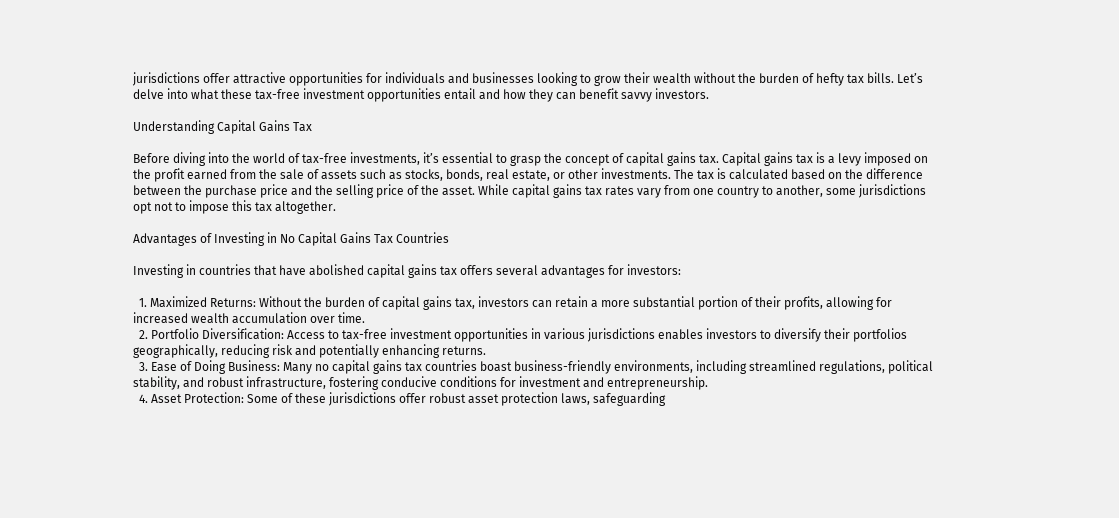jurisdictions offer attractive opportunities for individuals and businesses looking to grow their wealth without the burden of hefty tax bills. Let’s delve into what these tax-free investment opportunities entail and how they can benefit savvy investors.

Understanding Capital Gains Tax

Before diving into the world of tax-free investments, it’s essential to grasp the concept of capital gains tax. Capital gains tax is a levy imposed on the profit earned from the sale of assets such as stocks, bonds, real estate, or other investments. The tax is calculated based on the difference between the purchase price and the selling price of the asset. While capital gains tax rates vary from one country to another, some jurisdictions opt not to impose this tax altogether.

Advantages of Investing in No Capital Gains Tax Countries

Investing in countries that have abolished capital gains tax offers several advantages for investors:

  1. Maximized Returns: Without the burden of capital gains tax, investors can retain a more substantial portion of their profits, allowing for increased wealth accumulation over time.
  2. Portfolio Diversification: Access to tax-free investment opportunities in various jurisdictions enables investors to diversify their portfolios geographically, reducing risk and potentially enhancing returns.
  3. Ease of Doing Business: Many no capital gains tax countries boast business-friendly environments, including streamlined regulations, political stability, and robust infrastructure, fostering conducive conditions for investment and entrepreneurship.
  4. Asset Protection: Some of these jurisdictions offer robust asset protection laws, safeguarding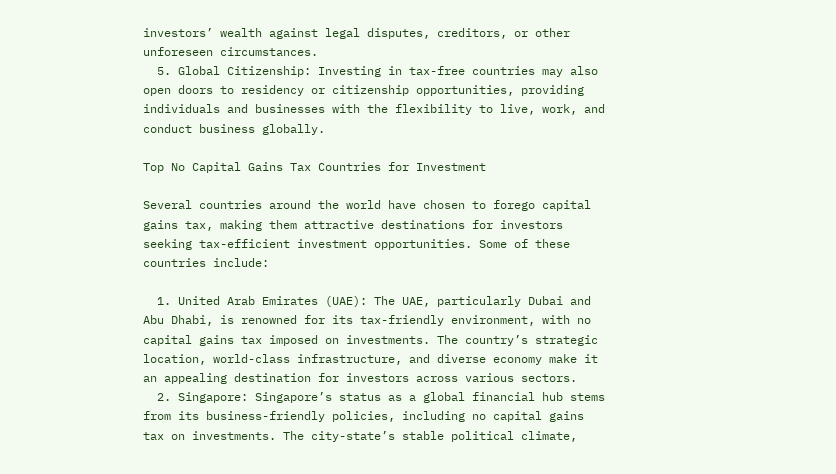investors’ wealth against legal disputes, creditors, or other unforeseen circumstances.
  5. Global Citizenship: Investing in tax-free countries may also open doors to residency or citizenship opportunities, providing individuals and businesses with the flexibility to live, work, and conduct business globally.

Top No Capital Gains Tax Countries for Investment

Several countries around the world have chosen to forego capital gains tax, making them attractive destinations for investors seeking tax-efficient investment opportunities. Some of these countries include:

  1. United Arab Emirates (UAE): The UAE, particularly Dubai and Abu Dhabi, is renowned for its tax-friendly environment, with no capital gains tax imposed on investments. The country’s strategic location, world-class infrastructure, and diverse economy make it an appealing destination for investors across various sectors.
  2. Singapore: Singapore’s status as a global financial hub stems from its business-friendly policies, including no capital gains tax on investments. The city-state’s stable political climate,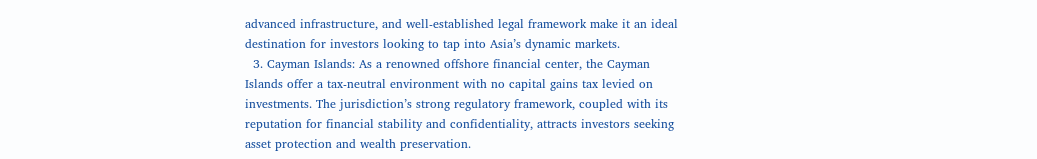advanced infrastructure, and well-established legal framework make it an ideal destination for investors looking to tap into Asia’s dynamic markets.
  3. Cayman Islands: As a renowned offshore financial center, the Cayman Islands offer a tax-neutral environment with no capital gains tax levied on investments. The jurisdiction’s strong regulatory framework, coupled with its reputation for financial stability and confidentiality, attracts investors seeking asset protection and wealth preservation.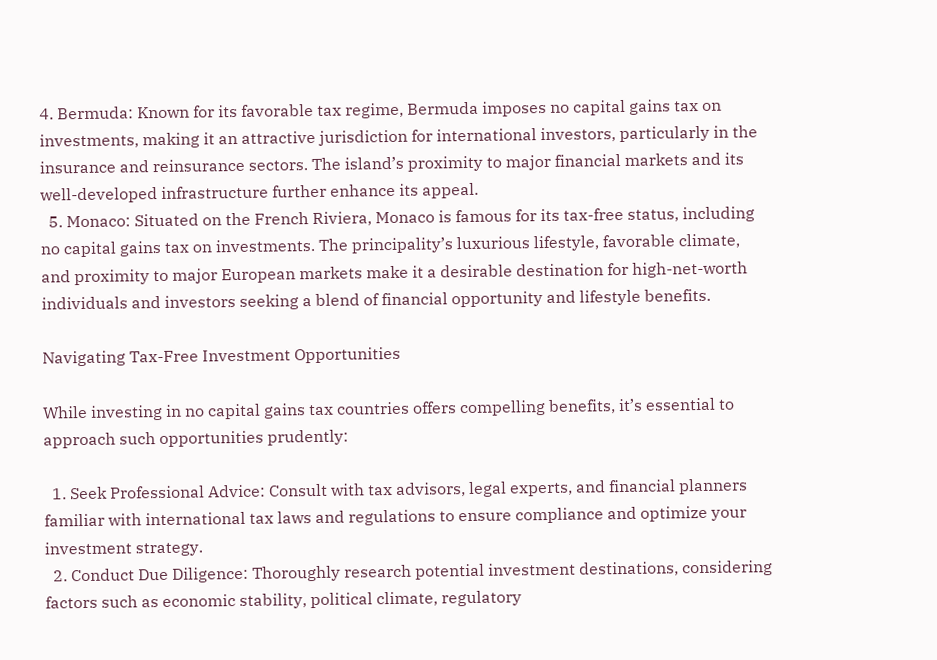4. Bermuda: Known for its favorable tax regime, Bermuda imposes no capital gains tax on investments, making it an attractive jurisdiction for international investors, particularly in the insurance and reinsurance sectors. The island’s proximity to major financial markets and its well-developed infrastructure further enhance its appeal.
  5. Monaco: Situated on the French Riviera, Monaco is famous for its tax-free status, including no capital gains tax on investments. The principality’s luxurious lifestyle, favorable climate, and proximity to major European markets make it a desirable destination for high-net-worth individuals and investors seeking a blend of financial opportunity and lifestyle benefits.

Navigating Tax-Free Investment Opportunities

While investing in no capital gains tax countries offers compelling benefits, it’s essential to approach such opportunities prudently:

  1. Seek Professional Advice: Consult with tax advisors, legal experts, and financial planners familiar with international tax laws and regulations to ensure compliance and optimize your investment strategy.
  2. Conduct Due Diligence: Thoroughly research potential investment destinations, considering factors such as economic stability, political climate, regulatory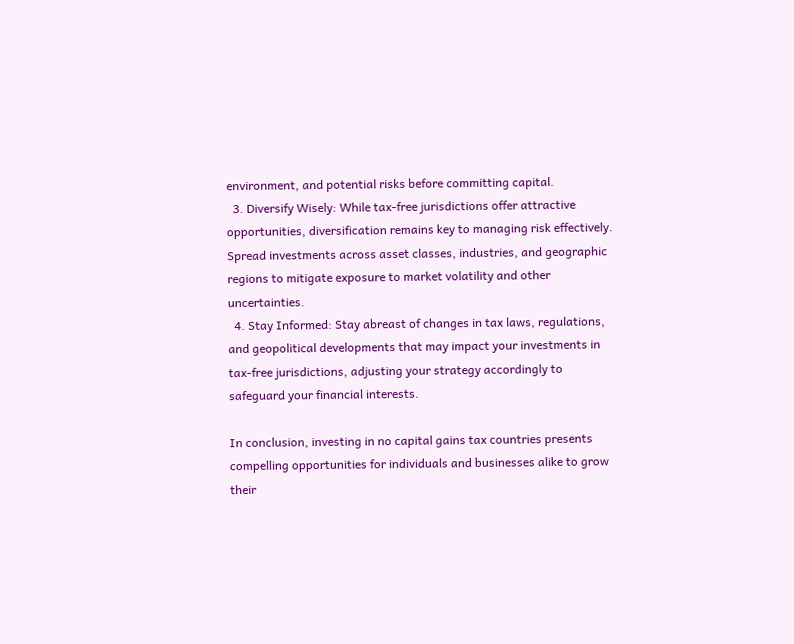environment, and potential risks before committing capital.
  3. Diversify Wisely: While tax-free jurisdictions offer attractive opportunities, diversification remains key to managing risk effectively. Spread investments across asset classes, industries, and geographic regions to mitigate exposure to market volatility and other uncertainties.
  4. Stay Informed: Stay abreast of changes in tax laws, regulations, and geopolitical developments that may impact your investments in tax-free jurisdictions, adjusting your strategy accordingly to safeguard your financial interests.

In conclusion, investing in no capital gains tax countries presents compelling opportunities for individuals and businesses alike to grow their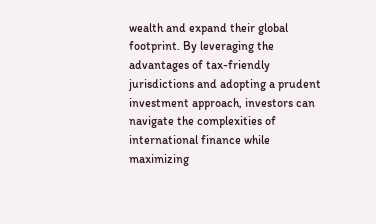wealth and expand their global footprint. By leveraging the advantages of tax-friendly jurisdictions and adopting a prudent investment approach, investors can navigate the complexities of international finance while maximizing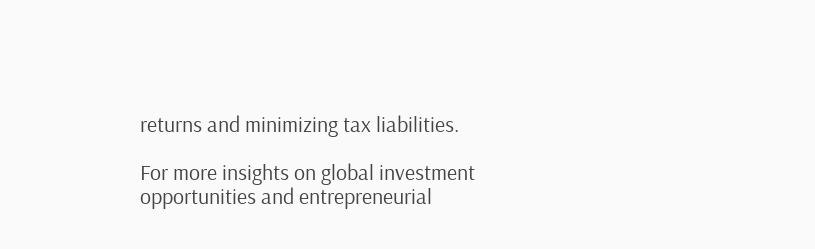returns and minimizing tax liabilities.

For more insights on global investment opportunities and entrepreneurial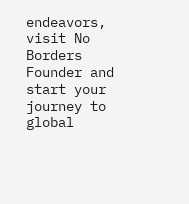endeavors, visit No Borders Founder and start your journey to global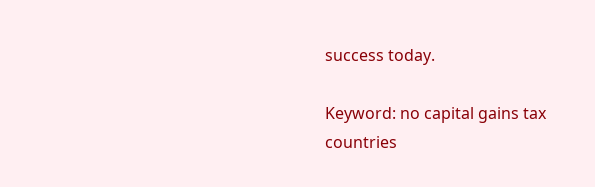success today.

Keyword: no capital gains tax countries